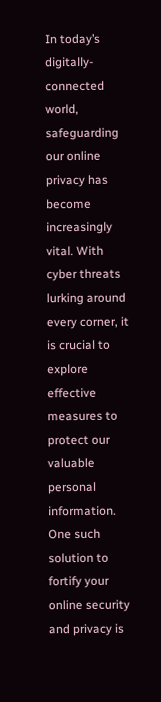In today’s digitally-connected world, safeguarding our online privacy has become increasingly vital. With cyber threats lurking around every corner, it is crucial to explore effective measures to protect our valuable personal information. One such solution to fortify your online security and privacy is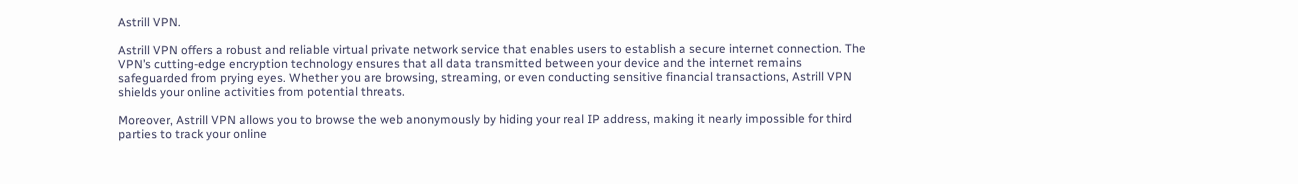Astrill VPN.

Astrill VPN offers a robust and reliable virtual private network service that enables users to establish a secure internet connection. The VPN’s cutting-edge encryption technology ensures that all data transmitted between your device and the internet remains safeguarded from prying eyes. Whether you are browsing, streaming, or even conducting sensitive financial transactions, Astrill VPN shields your online activities from potential threats.

Moreover, Astrill VPN allows you to browse the web anonymously by hiding your real IP address, making it nearly impossible for third parties to track your online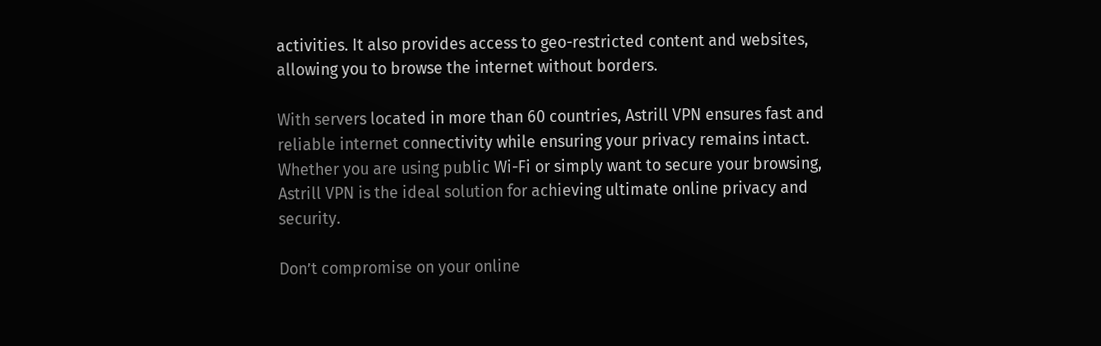activities. It also provides access to geo-restricted content and websites, allowing you to browse the internet without borders.

With servers located in more than 60 countries, Astrill VPN ensures fast and reliable internet connectivity while ensuring your privacy remains intact. Whether you are using public Wi-Fi or simply want to secure your browsing, Astrill VPN is the ideal solution for achieving ultimate online privacy and security.

Don’t compromise on your online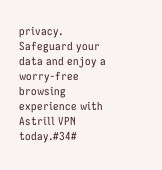privacy. Safeguard your data and enjoy a worry-free browsing experience with Astrill VPN today.#34#